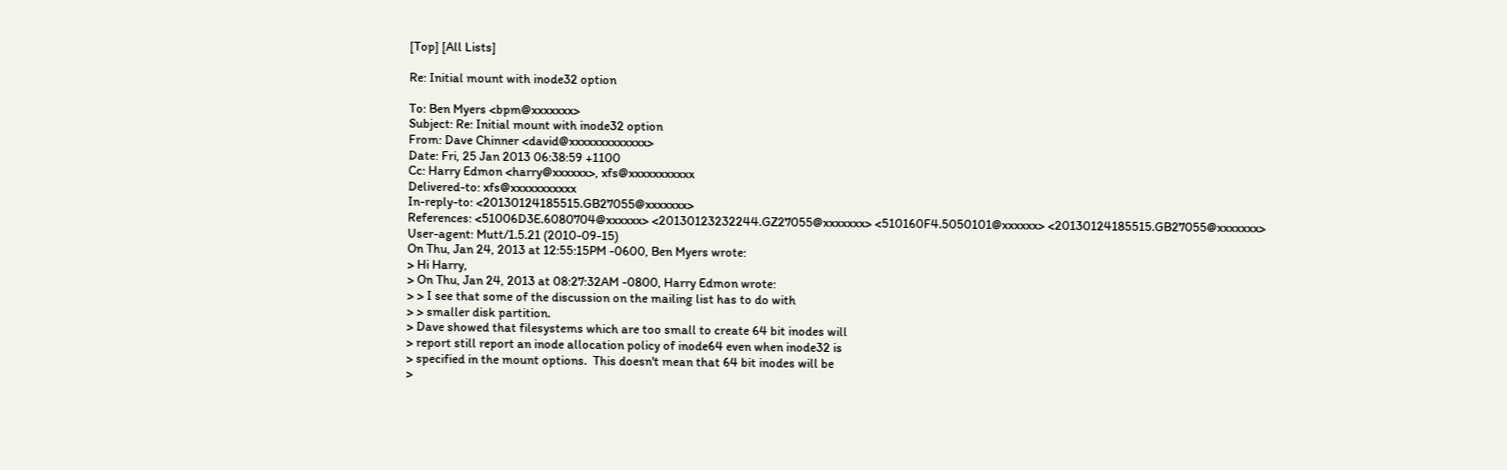[Top] [All Lists]

Re: Initial mount with inode32 option

To: Ben Myers <bpm@xxxxxxx>
Subject: Re: Initial mount with inode32 option
From: Dave Chinner <david@xxxxxxxxxxxxx>
Date: Fri, 25 Jan 2013 06:38:59 +1100
Cc: Harry Edmon <harry@xxxxxx>, xfs@xxxxxxxxxxx
Delivered-to: xfs@xxxxxxxxxxx
In-reply-to: <20130124185515.GB27055@xxxxxxx>
References: <51006D3E.6080704@xxxxxx> <20130123232244.GZ27055@xxxxxxx> <510160F4.5050101@xxxxxx> <20130124185515.GB27055@xxxxxxx>
User-agent: Mutt/1.5.21 (2010-09-15)
On Thu, Jan 24, 2013 at 12:55:15PM -0600, Ben Myers wrote:
> Hi Harry,
> On Thu, Jan 24, 2013 at 08:27:32AM -0800, Harry Edmon wrote:
> > I see that some of the discussion on the mailing list has to do with
> > smaller disk partition.
> Dave showed that filesystems which are too small to create 64 bit inodes will
> report still report an inode allocation policy of inode64 even when inode32 is
> specified in the mount options.  This doesn't mean that 64 bit inodes will be
>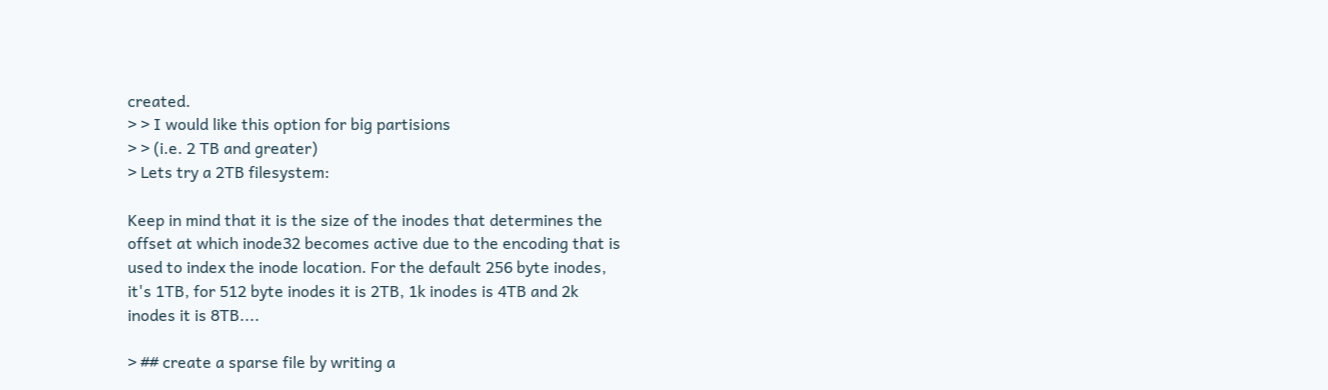created.
> > I would like this option for big partisions
> > (i.e. 2 TB and greater)
> Lets try a 2TB filesystem:

Keep in mind that it is the size of the inodes that determines the
offset at which inode32 becomes active due to the encoding that is
used to index the inode location. For the default 256 byte inodes,
it's 1TB, for 512 byte inodes it is 2TB, 1k inodes is 4TB and 2k
inodes it is 8TB....

> ## create a sparse file by writing a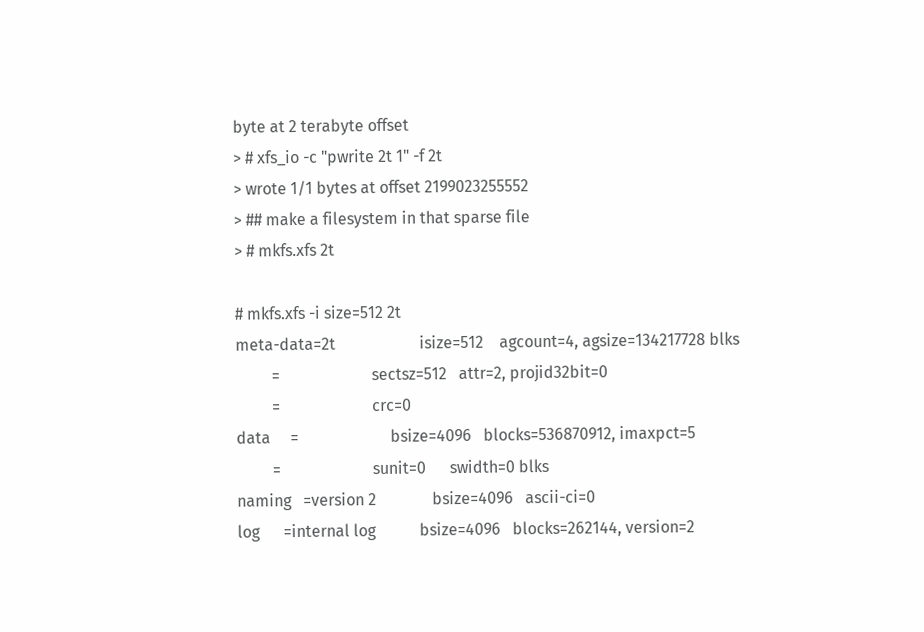byte at 2 terabyte offset
> # xfs_io -c "pwrite 2t 1" -f 2t
> wrote 1/1 bytes at offset 2199023255552
> ## make a filesystem in that sparse file
> # mkfs.xfs 2t

# mkfs.xfs -i size=512 2t
meta-data=2t                     isize=512    agcount=4, agsize=134217728 blks
         =                       sectsz=512   attr=2, projid32bit=0
         =                       crc=0
data     =                       bsize=4096   blocks=536870912, imaxpct=5
         =                       sunit=0      swidth=0 blks
naming   =version 2              bsize=4096   ascii-ci=0
log      =internal log           bsize=4096   blocks=262144, version=2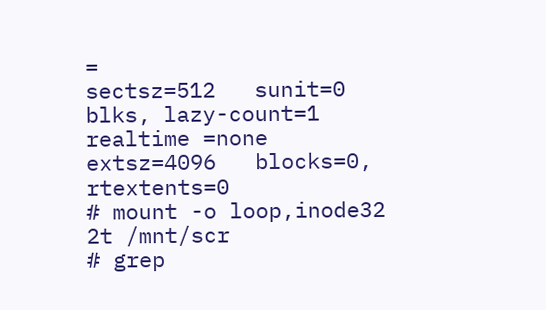=                       sectsz=512   sunit=0 blks, lazy-count=1
realtime =none                   extsz=4096   blocks=0, rtextents=0
# mount -o loop,inode32 2t /mnt/scr
# grep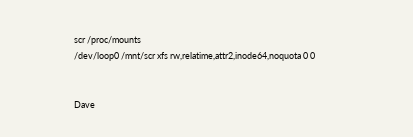scr /proc/mounts
/dev/loop0 /mnt/scr xfs rw,relatime,attr2,inode64,noquota 0 0


Dave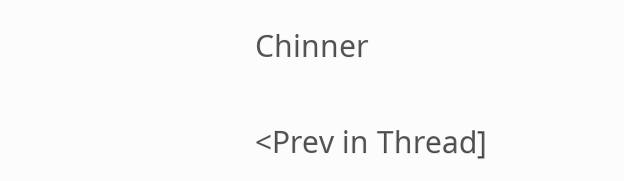Chinner

<Prev in Thread]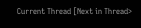Current Thread [Next in Thread>